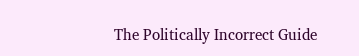The Politically Incorrect Guide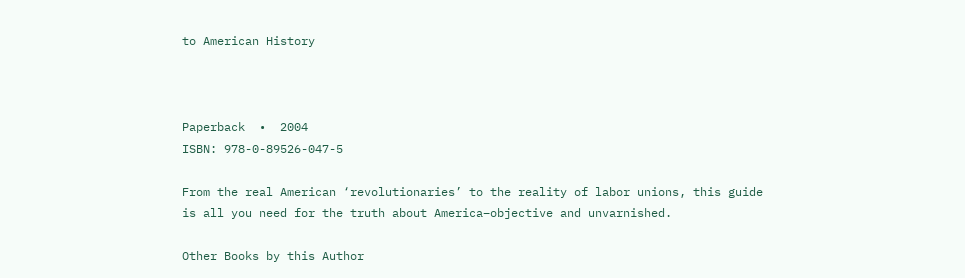to American History



Paperback  •  2004
ISBN: 978-0-89526-047-5

From the real American ‘revolutionaries’ to the reality of labor unions, this guide is all you need for the truth about America–objective and unvarnished.

Other Books by this Author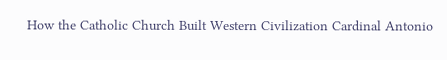How the Catholic Church Built Western Civilization Cardinal Antonio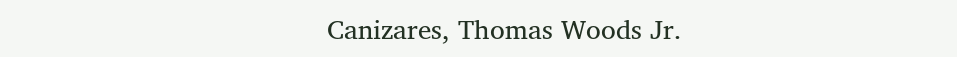Canizares, Thomas Woods Jr.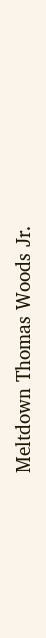Meltdown Thomas Woods Jr.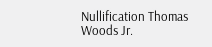Nullification Thomas Woods Jr.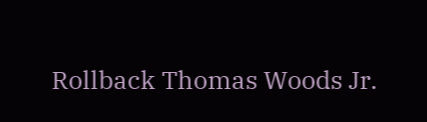Rollback Thomas Woods Jr.